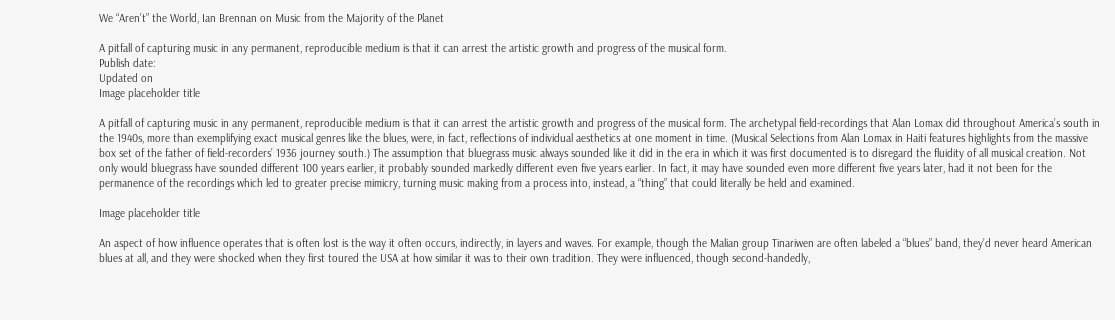We “Aren’t” the World, Ian Brennan on Music from the Majority of the Planet

A pitfall of capturing music in any permanent, reproducible medium is that it can arrest the artistic growth and progress of the musical form.
Publish date:
Updated on
Image placeholder title

A pitfall of capturing music in any permanent, reproducible medium is that it can arrest the artistic growth and progress of the musical form. The archetypal field-recordings that Alan Lomax did throughout America’s south in the 1940s, more than exemplifying exact musical genres like the blues, were, in fact, reflections of individual aesthetics at one moment in time. (Musical Selections from Alan Lomax in Haiti features highlights from the massive box set of the father of field-recorders’ 1936 journey south.) The assumption that bluegrass music always sounded like it did in the era in which it was first documented is to disregard the fluidity of all musical creation. Not only would bluegrass have sounded different 100 years earlier, it probably sounded markedly different even five years earlier. In fact, it may have sounded even more different five years later, had it not been for the permanence of the recordings which led to greater precise mimicry, turning music making from a process into, instead, a “thing” that could literally be held and examined.

Image placeholder title

An aspect of how influence operates that is often lost is the way it often occurs, indirectly, in layers and waves. For example, though the Malian group Tinariwen are often labeled a “blues” band, they’d never heard American blues at all, and they were shocked when they first toured the USA at how similar it was to their own tradition. They were influenced, though second-handedly,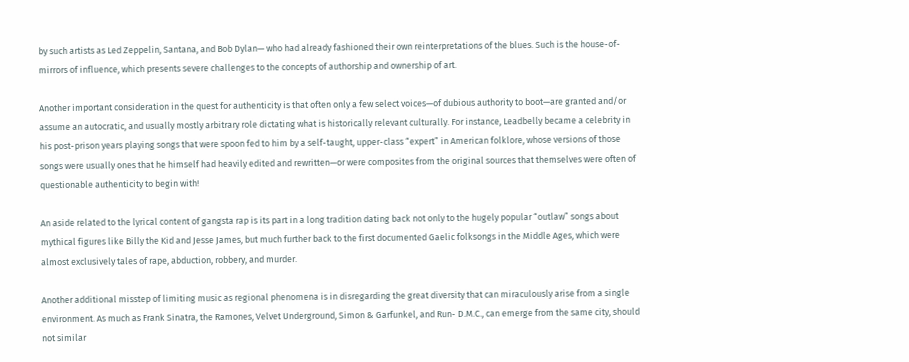by such artists as Led Zeppelin, Santana, and Bob Dylan— who had already fashioned their own reinterpretations of the blues. Such is the house-of-mirrors of influence, which presents severe challenges to the concepts of authorship and ownership of art.

Another important consideration in the quest for authenticity is that often only a few select voices—of dubious authority to boot—are granted and/or assume an autocratic, and usually mostly arbitrary role dictating what is historically relevant culturally. For instance, Leadbelly became a celebrity in his post-prison years playing songs that were spoon fed to him by a self-taught, upper-class “expert” in American folklore, whose versions of those songs were usually ones that he himself had heavily edited and rewritten—or were composites from the original sources that themselves were often of questionable authenticity to begin with!

An aside related to the lyrical content of gangsta rap is its part in a long tradition dating back not only to the hugely popular “outlaw” songs about mythical figures like Billy the Kid and Jesse James, but much further back to the first documented Gaelic folksongs in the Middle Ages, which were almost exclusively tales of rape, abduction, robbery, and murder.

Another additional misstep of limiting music as regional phenomena is in disregarding the great diversity that can miraculously arise from a single environment. As much as Frank Sinatra, the Ramones, Velvet Underground, Simon & Garfunkel, and Run- D.M.C., can emerge from the same city, should not similar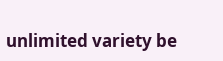unlimited variety be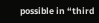possible in “third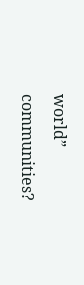world” communities?